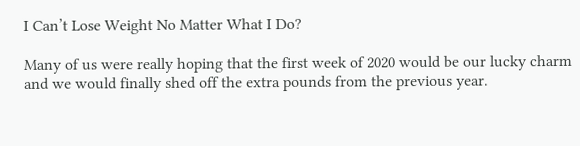I Can’t Lose Weight No Matter What I Do?

Many of us were really hoping that the first week of 2020 would be our lucky charm and we would finally shed off the extra pounds from the previous year.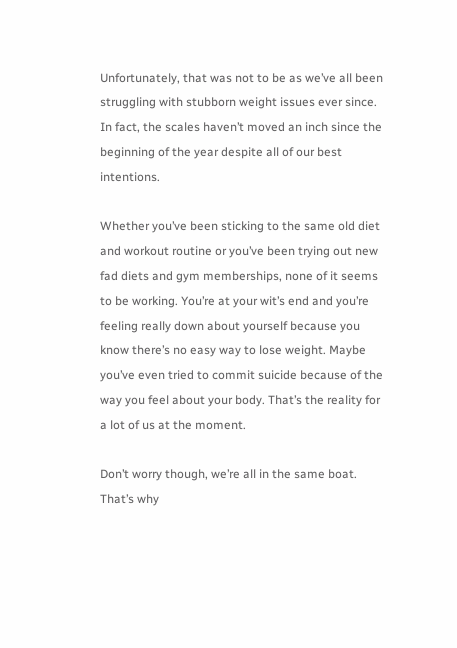Unfortunately, that was not to be as we’ve all been struggling with stubborn weight issues ever since. In fact, the scales haven’t moved an inch since the beginning of the year despite all of our best intentions.

Whether you’ve been sticking to the same old diet and workout routine or you’ve been trying out new fad diets and gym memberships, none of it seems to be working. You’re at your wit’s end and you’re feeling really down about yourself because you know there’s no easy way to lose weight. Maybe you’ve even tried to commit suicide because of the way you feel about your body. That’s the reality for a lot of us at the moment.

Don’t worry though, we’re all in the same boat. That’s why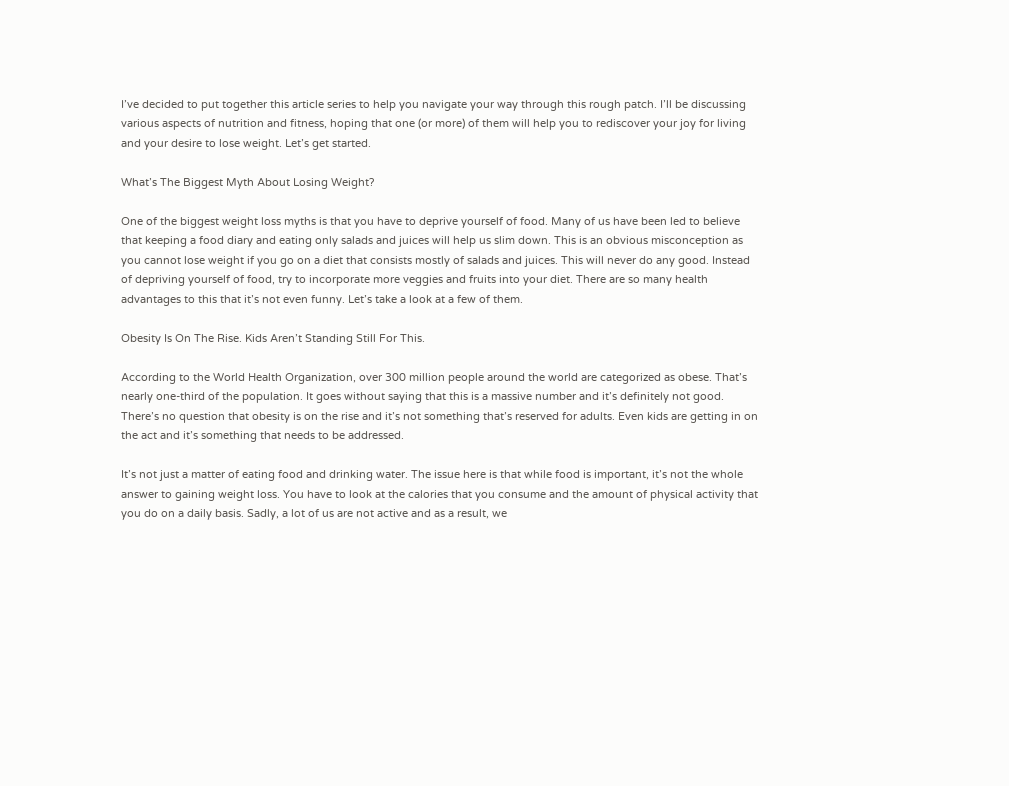I’ve decided to put together this article series to help you navigate your way through this rough patch. I’ll be discussing various aspects of nutrition and fitness, hoping that one (or more) of them will help you to rediscover your joy for living and your desire to lose weight. Let’s get started.

What’s The Biggest Myth About Losing Weight?

One of the biggest weight loss myths is that you have to deprive yourself of food. Many of us have been led to believe that keeping a food diary and eating only salads and juices will help us slim down. This is an obvious misconception as you cannot lose weight if you go on a diet that consists mostly of salads and juices. This will never do any good. Instead of depriving yourself of food, try to incorporate more veggies and fruits into your diet. There are so many health advantages to this that it’s not even funny. Let’s take a look at a few of them.

Obesity Is On The Rise. Kids Aren’t Standing Still For This.

According to the World Health Organization, over 300 million people around the world are categorized as obese. That’s nearly one-third of the population. It goes without saying that this is a massive number and it’s definitely not good. There’s no question that obesity is on the rise and it’s not something that’s reserved for adults. Even kids are getting in on the act and it’s something that needs to be addressed.

It’s not just a matter of eating food and drinking water. The issue here is that while food is important, it’s not the whole answer to gaining weight loss. You have to look at the calories that you consume and the amount of physical activity that you do on a daily basis. Sadly, a lot of us are not active and as a result, we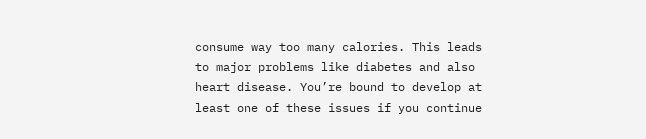consume way too many calories. This leads to major problems like diabetes and also heart disease. You’re bound to develop at least one of these issues if you continue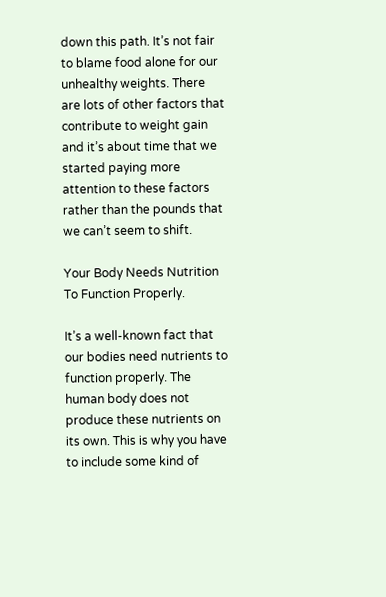down this path. It’s not fair to blame food alone for our unhealthy weights. There are lots of other factors that contribute to weight gain and it’s about time that we started paying more attention to these factors rather than the pounds that we can’t seem to shift.

Your Body Needs Nutrition To Function Properly.

It’s a well-known fact that our bodies need nutrients to function properly. The human body does not produce these nutrients on its own. This is why you have to include some kind of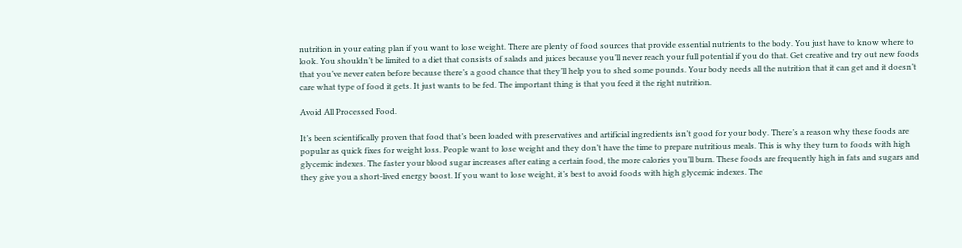nutrition in your eating plan if you want to lose weight. There are plenty of food sources that provide essential nutrients to the body. You just have to know where to look. You shouldn’t be limited to a diet that consists of salads and juices because you’ll never reach your full potential if you do that. Get creative and try out new foods that you’ve never eaten before because there’s a good chance that they’ll help you to shed some pounds. Your body needs all the nutrition that it can get and it doesn’t care what type of food it gets. It just wants to be fed. The important thing is that you feed it the right nutrition.

Avoid All Processed Food.

It’s been scientifically proven that food that’s been loaded with preservatives and artificial ingredients isn’t good for your body. There’s a reason why these foods are popular as quick fixes for weight loss. People want to lose weight and they don’t have the time to prepare nutritious meals. This is why they turn to foods with high glycemic indexes. The faster your blood sugar increases after eating a certain food, the more calories you’ll burn. These foods are frequently high in fats and sugars and they give you a short-lived energy boost. If you want to lose weight, it’s best to avoid foods with high glycemic indexes. The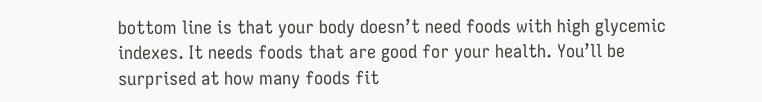bottom line is that your body doesn’t need foods with high glycemic indexes. It needs foods that are good for your health. You’ll be surprised at how many foods fit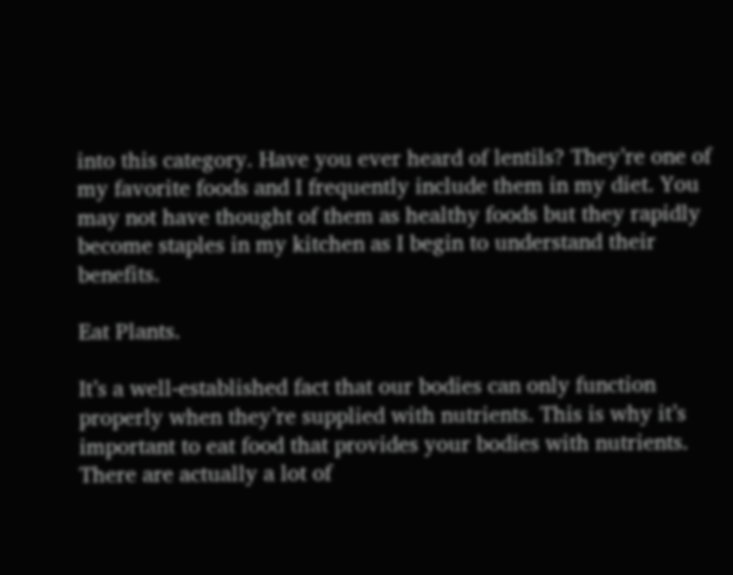into this category. Have you ever heard of lentils? They’re one of my favorite foods and I frequently include them in my diet. You may not have thought of them as healthy foods but they rapidly become staples in my kitchen as I begin to understand their benefits.

Eat Plants.

It’s a well-established fact that our bodies can only function properly when they’re supplied with nutrients. This is why it’s important to eat food that provides your bodies with nutrients. There are actually a lot of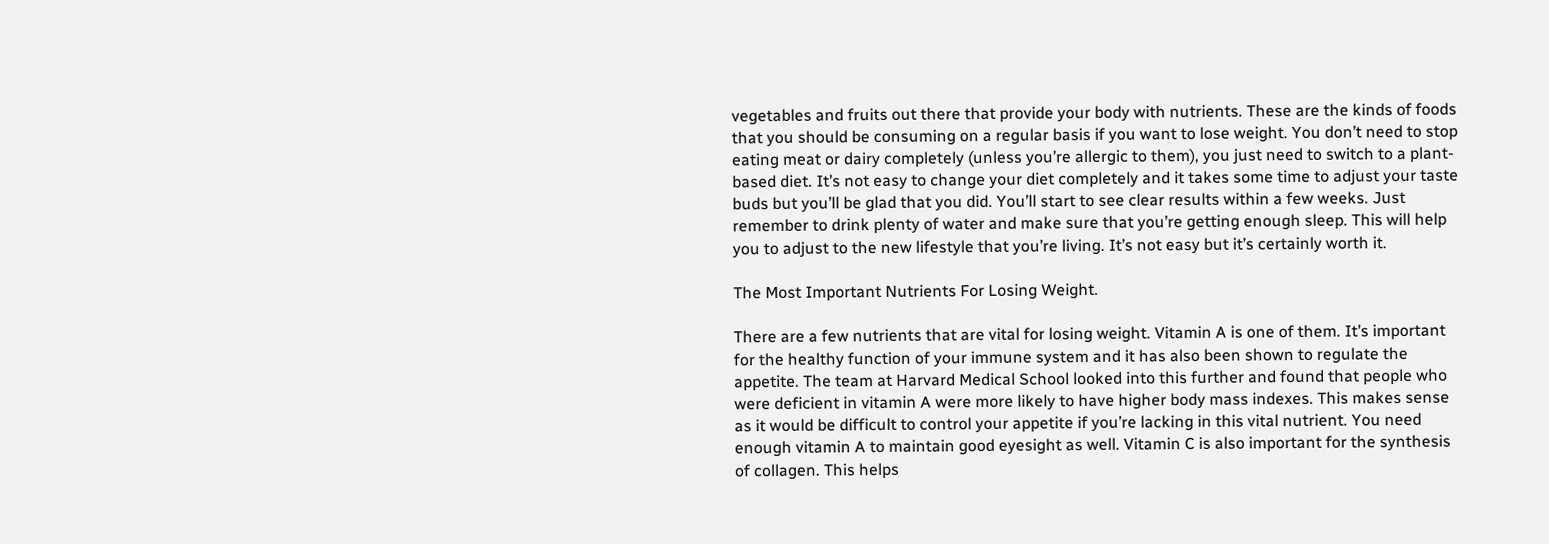vegetables and fruits out there that provide your body with nutrients. These are the kinds of foods that you should be consuming on a regular basis if you want to lose weight. You don’t need to stop eating meat or dairy completely (unless you’re allergic to them), you just need to switch to a plant-based diet. It’s not easy to change your diet completely and it takes some time to adjust your taste buds but you’ll be glad that you did. You’ll start to see clear results within a few weeks. Just remember to drink plenty of water and make sure that you’re getting enough sleep. This will help you to adjust to the new lifestyle that you’re living. It’s not easy but it’s certainly worth it.

The Most Important Nutrients For Losing Weight.

There are a few nutrients that are vital for losing weight. Vitamin A is one of them. It’s important for the healthy function of your immune system and it has also been shown to regulate the appetite. The team at Harvard Medical School looked into this further and found that people who were deficient in vitamin A were more likely to have higher body mass indexes. This makes sense as it would be difficult to control your appetite if you’re lacking in this vital nutrient. You need enough vitamin A to maintain good eyesight as well. Vitamin C is also important for the synthesis of collagen. This helps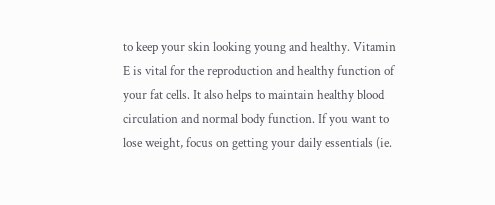to keep your skin looking young and healthy. Vitamin E is vital for the reproduction and healthy function of your fat cells. It also helps to maintain healthy blood circulation and normal body function. If you want to lose weight, focus on getting your daily essentials (ie.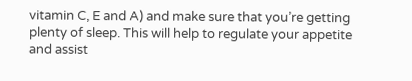vitamin C, E and A) and make sure that you’re getting plenty of sleep. This will help to regulate your appetite and assist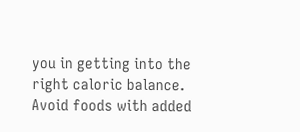you in getting into the right caloric balance. Avoid foods with added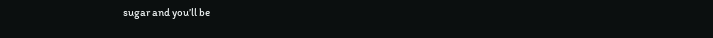sugar and you’ll be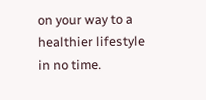on your way to a healthier lifestyle in no time.